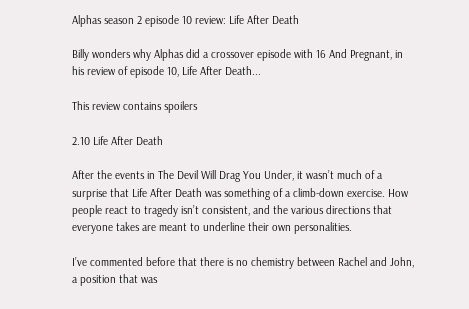Alphas season 2 episode 10 review: Life After Death

Billy wonders why Alphas did a crossover episode with 16 And Pregnant, in his review of episode 10, Life After Death...

This review contains spoilers

2.10 Life After Death

After the events in The Devil Will Drag You Under, it wasn’t much of a surprise that Life After Death was something of a climb-down exercise. How people react to tragedy isn’t consistent, and the various directions that everyone takes are meant to underline their own personalities.

I’ve commented before that there is no chemistry between Rachel and John, a position that was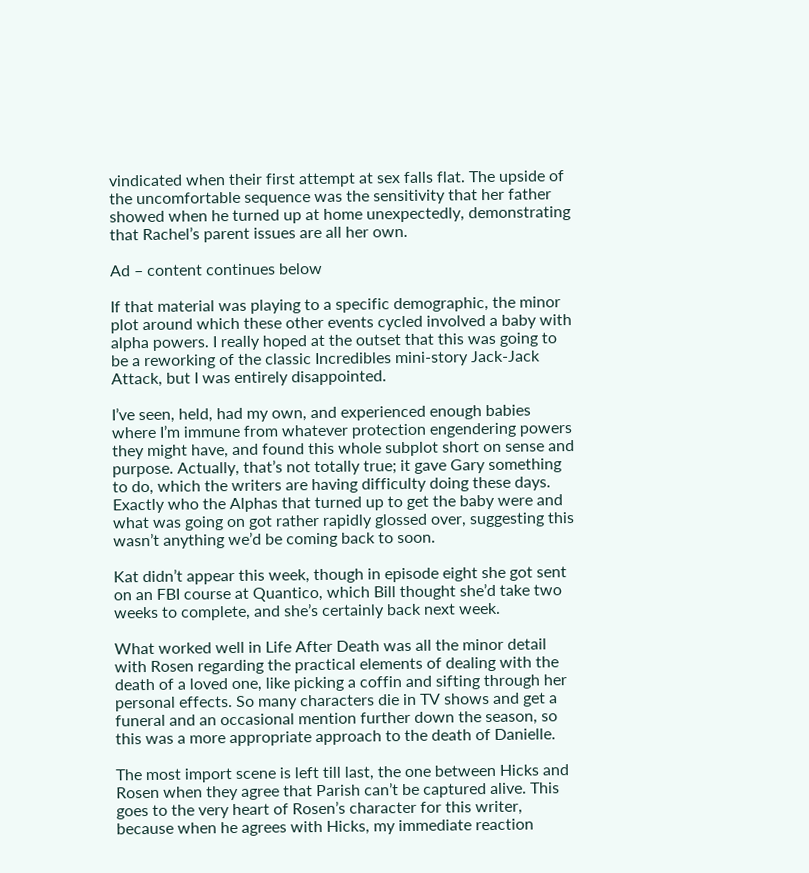vindicated when their first attempt at sex falls flat. The upside of the uncomfortable sequence was the sensitivity that her father showed when he turned up at home unexpectedly, demonstrating that Rachel’s parent issues are all her own.

Ad – content continues below

If that material was playing to a specific demographic, the minor plot around which these other events cycled involved a baby with alpha powers. I really hoped at the outset that this was going to be a reworking of the classic Incredibles mini-story Jack-Jack Attack, but I was entirely disappointed.

I’ve seen, held, had my own, and experienced enough babies where I’m immune from whatever protection engendering powers they might have, and found this whole subplot short on sense and purpose. Actually, that’s not totally true; it gave Gary something to do, which the writers are having difficulty doing these days. Exactly who the Alphas that turned up to get the baby were and what was going on got rather rapidly glossed over, suggesting this wasn’t anything we’d be coming back to soon.

Kat didn’t appear this week, though in episode eight she got sent on an FBI course at Quantico, which Bill thought she’d take two weeks to complete, and she’s certainly back next week.

What worked well in Life After Death was all the minor detail with Rosen regarding the practical elements of dealing with the death of a loved one, like picking a coffin and sifting through her personal effects. So many characters die in TV shows and get a funeral and an occasional mention further down the season, so this was a more appropriate approach to the death of Danielle.

The most import scene is left till last, the one between Hicks and Rosen when they agree that Parish can’t be captured alive. This goes to the very heart of Rosen’s character for this writer, because when he agrees with Hicks, my immediate reaction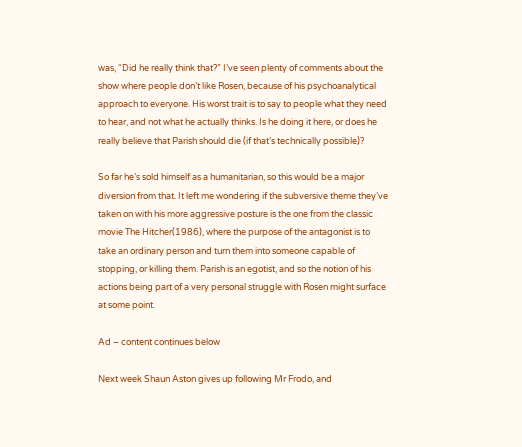was, “Did he really think that?” I’ve seen plenty of comments about the show where people don’t like Rosen, because of his psychoanalytical approach to everyone. His worst trait is to say to people what they need to hear, and not what he actually thinks. Is he doing it here, or does he really believe that Parish should die (if that’s technically possible)?

So far he’s sold himself as a humanitarian, so this would be a major diversion from that. It left me wondering if the subversive theme they’ve taken on with his more aggressive posture is the one from the classic movie The Hitcher(1986), where the purpose of the antagonist is to take an ordinary person and turn them into someone capable of stopping, or killing them. Parish is an egotist, and so the notion of his actions being part of a very personal struggle with Rosen might surface at some point.

Ad – content continues below

Next week Shaun Aston gives up following Mr Frodo, and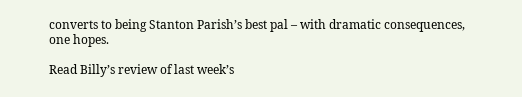converts to being Stanton Parish’s best pal – with dramatic consequences, one hopes.

Read Billy’s review of last week’s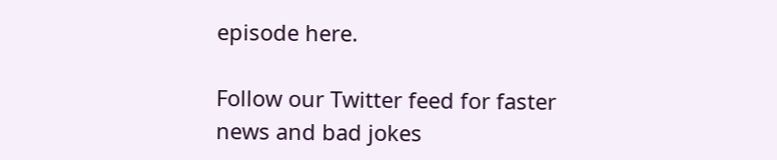episode here.

Follow our Twitter feed for faster news and bad jokes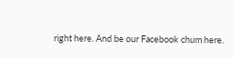right here. And be our Facebook chum here.